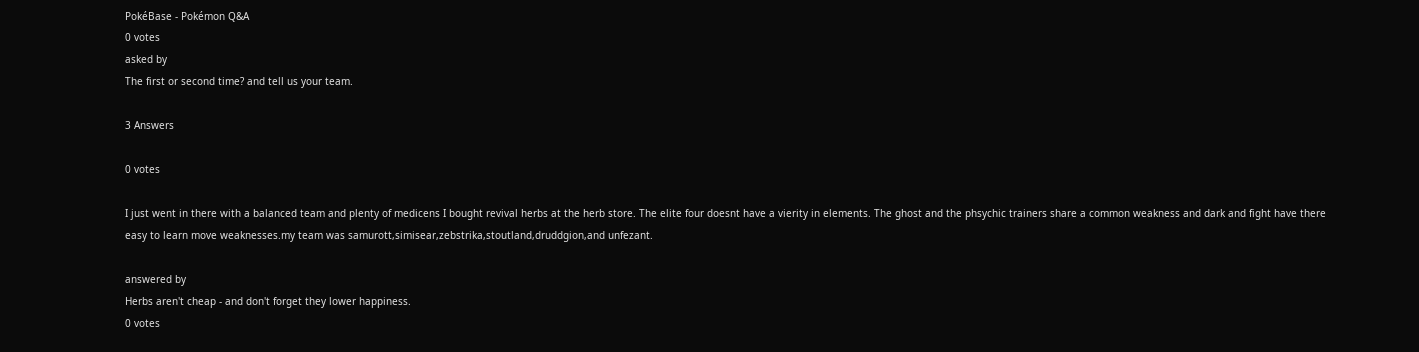PokéBase - Pokémon Q&A
0 votes
asked by
The first or second time? and tell us your team.

3 Answers

0 votes

I just went in there with a balanced team and plenty of medicens I bought revival herbs at the herb store. The elite four doesnt have a vierity in elements. The ghost and the phsychic trainers share a common weakness and dark and fight have there easy to learn move weaknesses.my team was samurott,simisear,zebstrika,stoutland,druddgion,and unfezant.

answered by
Herbs aren't cheap - and don't forget they lower happiness.
0 votes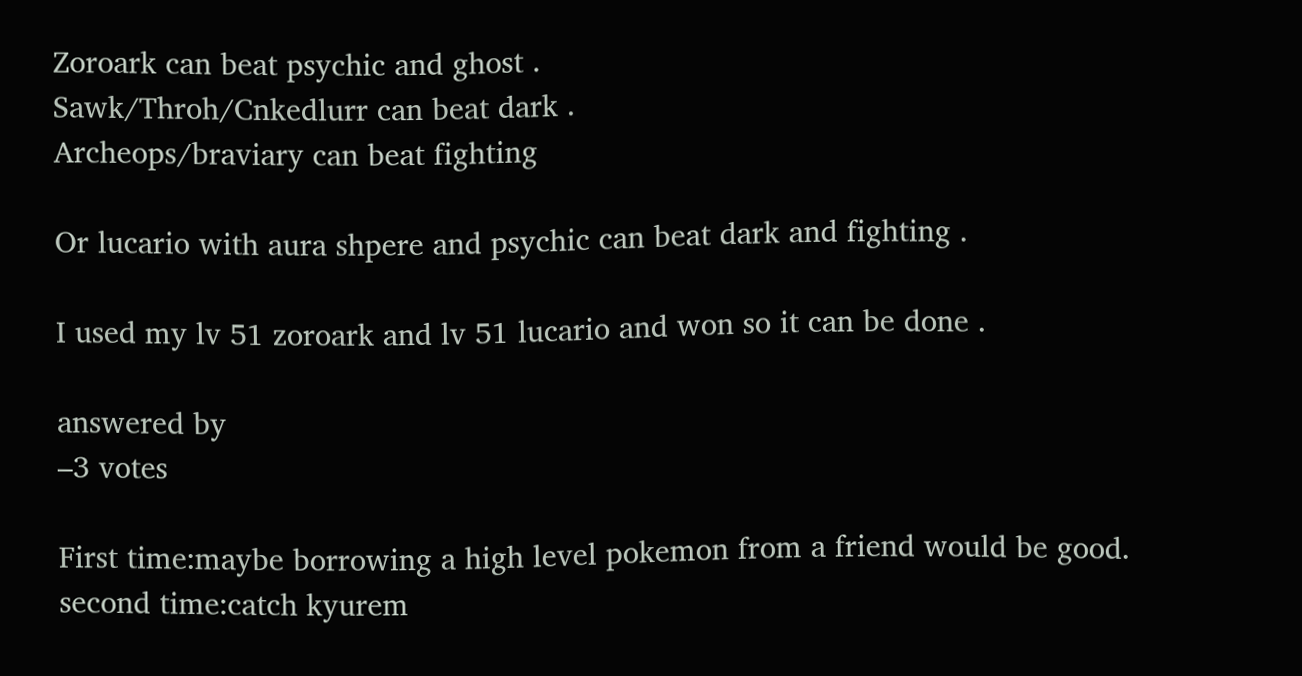Zoroark can beat psychic and ghost .
Sawk/Throh/Cnkedlurr can beat dark .
Archeops/braviary can beat fighting

Or lucario with aura shpere and psychic can beat dark and fighting .

I used my lv 51 zoroark and lv 51 lucario and won so it can be done .

answered by
–3 votes

First time:maybe borrowing a high level pokemon from a friend would be good.
second time:catch kyurem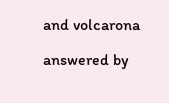and volcarona

answered by